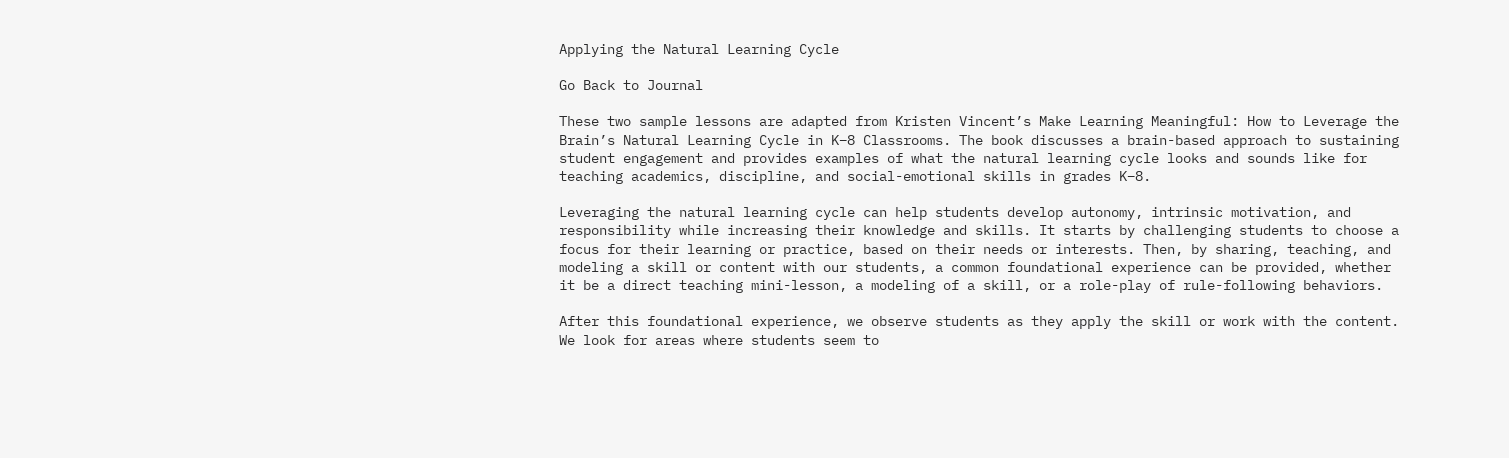Applying the Natural Learning Cycle

Go Back to Journal

These two sample lessons are adapted from Kristen Vincent’s Make Learning Meaningful: How to Leverage the Brain’s Natural Learning Cycle in K–8 Classrooms. The book discusses a brain-based approach to sustaining student engagement and provides examples of what the natural learning cycle looks and sounds like for teaching academics, discipline, and social-emotional skills in grades K–8.

Leveraging the natural learning cycle can help students develop autonomy, intrinsic motivation, and responsibility while increasing their knowledge and skills. It starts by challenging students to choose a focus for their learning or practice, based on their needs or interests. Then, by sharing, teaching, and modeling a skill or content with our students, a common foundational experience can be provided, whether it be a direct teaching mini-lesson, a modeling of a skill, or a role-play of rule-following behaviors.

After this foundational experience, we observe students as they apply the skill or work with the content. We look for areas where students seem to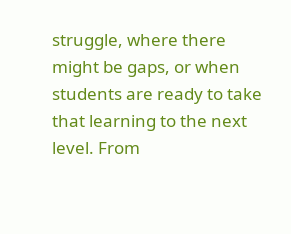struggle, where there might be gaps, or when students are ready to take that learning to the next level. From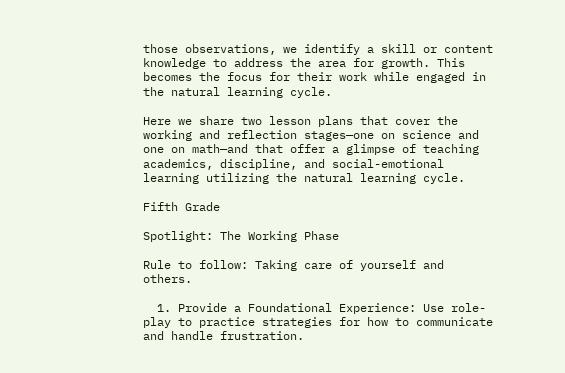those observations, we identify a skill or content knowledge to address the area for growth. This becomes the focus for their work while engaged in the natural learning cycle.

Here we share two lesson plans that cover the working and reflection stages—one on science and one on math—and that offer a glimpse of teaching academics, discipline, and social-emotional learning utilizing the natural learning cycle.

Fifth Grade

Spotlight: The Working Phase

Rule to follow: Taking care of yourself and others.

  1. Provide a Foundational Experience: Use role-play to practice strategies for how to communicate and handle frustration.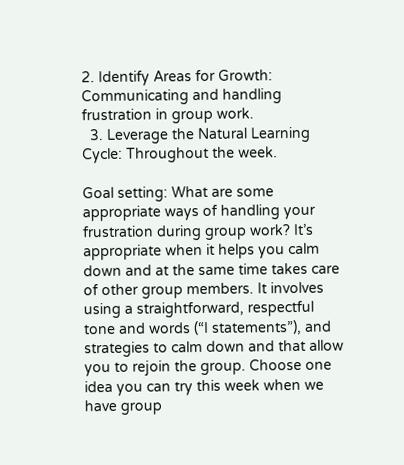2. Identify Areas for Growth: Communicating and handling frustration in group work.
  3. Leverage the Natural Learning Cycle: Throughout the week.

Goal setting: What are some appropriate ways of handling your frustration during group work? It’s appropriate when it helps you calm down and at the same time takes care of other group members. It involves using a straightforward, respectful tone and words (“I statements”), and strategies to calm down and that allow you to rejoin the group. Choose one idea you can try this week when we have group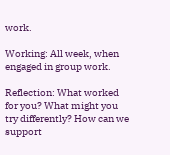work.

Working: All week, when engaged in group work.

Reflection: What worked for you? What might you try differently? How can we support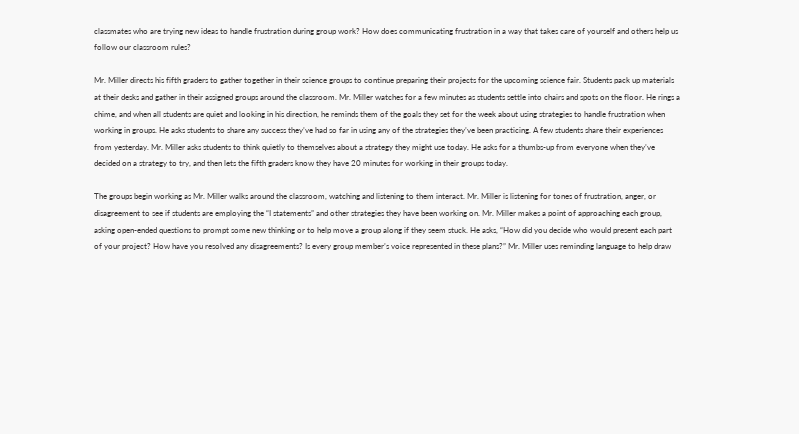classmates who are trying new ideas to handle frustration during group work? How does communicating frustration in a way that takes care of yourself and others help us follow our classroom rules?

Mr. Miller directs his fifth graders to gather together in their science groups to continue preparing their projects for the upcoming science fair. Students pack up materials at their desks and gather in their assigned groups around the classroom. Mr. Miller watches for a few minutes as students settle into chairs and spots on the floor. He rings a chime, and when all students are quiet and looking in his direction, he reminds them of the goals they set for the week about using strategies to handle frustration when working in groups. He asks students to share any success they’ve had so far in using any of the strategies they’ve been practicing. A few students share their experiences from yesterday. Mr. Miller asks students to think quietly to themselves about a strategy they might use today. He asks for a thumbs-up from everyone when they’ve decided on a strategy to try, and then lets the fifth graders know they have 20 minutes for working in their groups today.

The groups begin working as Mr. Miller walks around the classroom, watching and listening to them interact. Mr. Miller is listening for tones of frustration, anger, or disagreement to see if students are employing the “I statements” and other strategies they have been working on. Mr. Miller makes a point of approaching each group, asking open-ended questions to prompt some new thinking or to help move a group along if they seem stuck. He asks, “How did you decide who would present each part of your project? How have you resolved any disagreements? Is every group member’s voice represented in these plans?” Mr. Miller uses reminding language to help draw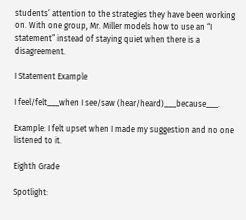students’ attention to the strategies they have been working on. With one group, Mr. Miller models how to use an “I statement” instead of staying quiet when there is a disagreement.

I Statement Example

I feel/felt___when I see/saw (hear/heard)___because___.

Example: I felt upset when I made my suggestion and no one listened to it.

Eighth Grade

Spotlight: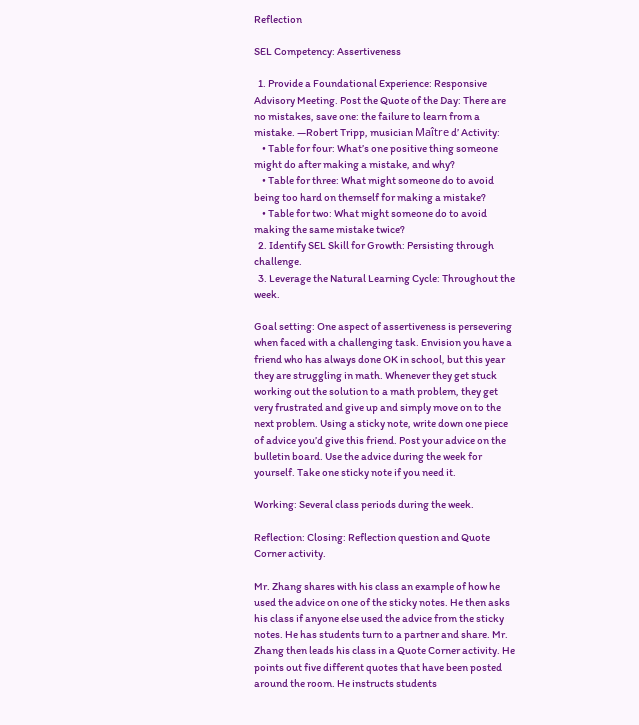Reflection

SEL Competency: Assertiveness

  1. Provide a Foundational Experience: Responsive Advisory Meeting. Post the Quote of the Day: There are no mistakes, save one: the failure to learn from a mistake. —Robert Tripp, musician Maître d’ Activity:
    • Table for four: What’s one positive thing someone might do after making a mistake, and why?
    • Table for three: What might someone do to avoid being too hard on themself for making a mistake?
    • Table for two: What might someone do to avoid making the same mistake twice?
  2. Identify SEL Skill for Growth: Persisting through challenge.
  3. Leverage the Natural Learning Cycle: Throughout the week.

Goal setting: One aspect of assertiveness is persevering when faced with a challenging task. Envision you have a friend who has always done OK in school, but this year they are struggling in math. Whenever they get stuck working out the solution to a math problem, they get very frustrated and give up and simply move on to the next problem. Using a sticky note, write down one piece of advice you’d give this friend. Post your advice on the bulletin board. Use the advice during the week for yourself. Take one sticky note if you need it.

Working: Several class periods during the week.

Reflection: Closing: Reflection question and Quote Corner activity.

Mr. Zhang shares with his class an example of how he used the advice on one of the sticky notes. He then asks his class if anyone else used the advice from the sticky notes. He has students turn to a partner and share. Mr. Zhang then leads his class in a Quote Corner activity. He points out five different quotes that have been posted around the room. He instructs students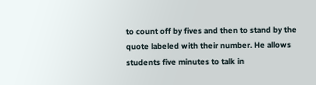to count off by fives and then to stand by the quote labeled with their number. He allows students five minutes to talk in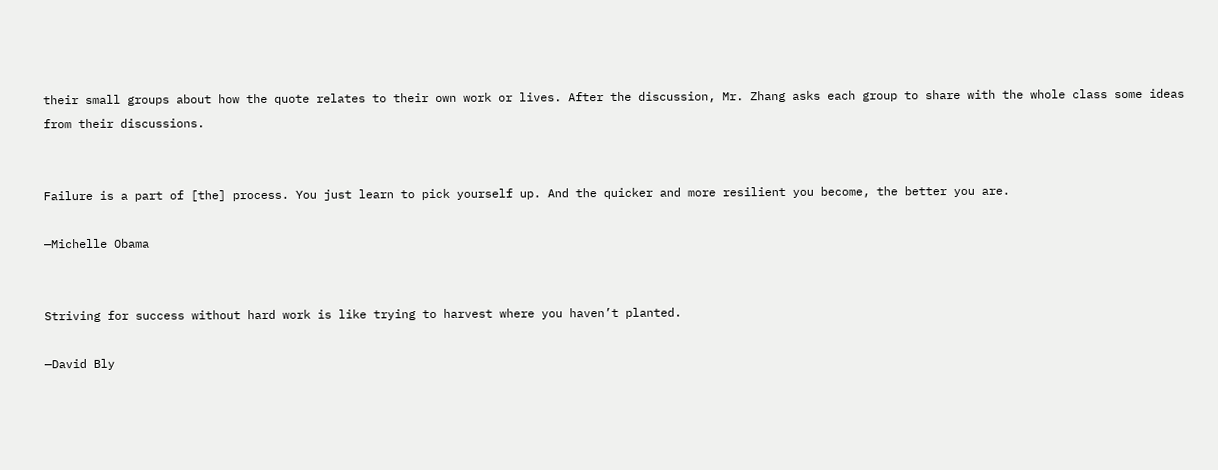their small groups about how the quote relates to their own work or lives. After the discussion, Mr. Zhang asks each group to share with the whole class some ideas from their discussions.


Failure is a part of [the] process. You just learn to pick yourself up. And the quicker and more resilient you become, the better you are.

—Michelle Obama


Striving for success without hard work is like trying to harvest where you haven’t planted.

—David Bly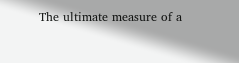The ultimate measure of a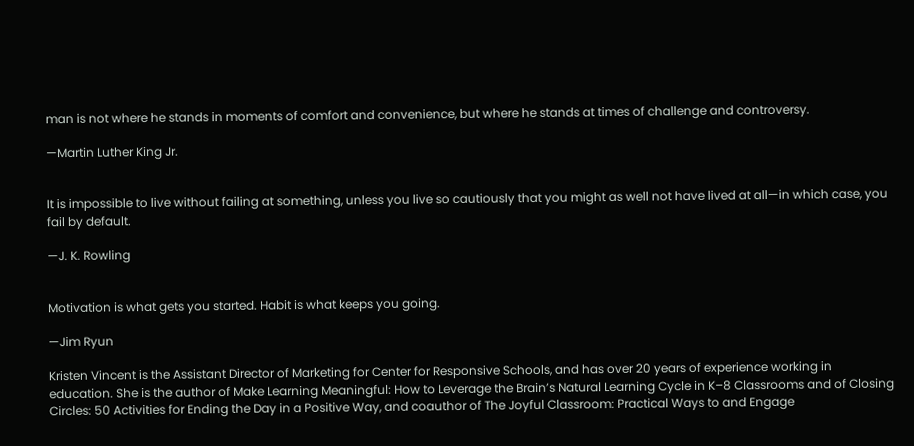man is not where he stands in moments of comfort and convenience, but where he stands at times of challenge and controversy.

—Martin Luther King Jr.


It is impossible to live without failing at something, unless you live so cautiously that you might as well not have lived at all—in which case, you fail by default.

—J. K. Rowling


Motivation is what gets you started. Habit is what keeps you going.

—Jim Ryun

Kristen Vincent is the Assistant Director of Marketing for Center for Responsive Schools, and has over 20 years of experience working in education. She is the author of Make Learning Meaningful: How to Leverage the Brain’s Natural Learning Cycle in K–8 Classrooms and of Closing Circles: 50 Activities for Ending the Day in a Positive Way, and coauthor of The Joyful Classroom: Practical Ways to and Engage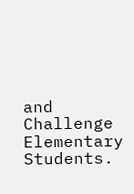and Challenge Elementary Students.